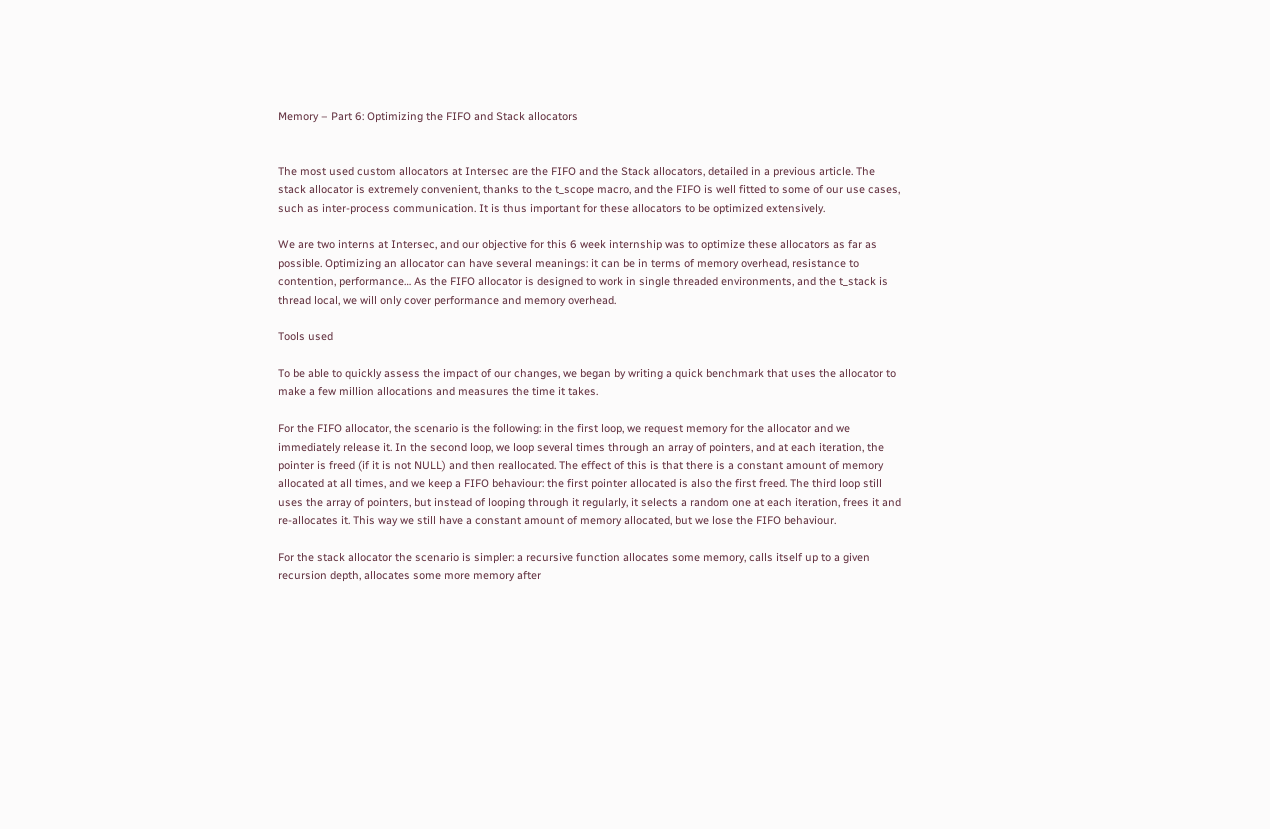Memory – Part 6: Optimizing the FIFO and Stack allocators


The most used custom allocators at Intersec are the FIFO and the Stack allocators, detailed in a previous article. The stack allocator is extremely convenient, thanks to the t_scope macro, and the FIFO is well fitted to some of our use cases, such as inter-process communication. It is thus important for these allocators to be optimized extensively.

We are two interns at Intersec, and our objective for this 6 week internship was to optimize these allocators as far as possible. Optimizing an allocator can have several meanings: it can be in terms of memory overhead, resistance to contention, performance… As the FIFO allocator is designed to work in single threaded environments, and the t_stack is thread local, we will only cover performance and memory overhead.

Tools used

To be able to quickly assess the impact of our changes, we began by writing a quick benchmark that uses the allocator to make a few million allocations and measures the time it takes.

For the FIFO allocator, the scenario is the following: in the first loop, we request memory for the allocator and we immediately release it. In the second loop, we loop several times through an array of pointers, and at each iteration, the pointer is freed (if it is not NULL) and then reallocated. The effect of this is that there is a constant amount of memory allocated at all times, and we keep a FIFO behaviour: the first pointer allocated is also the first freed. The third loop still uses the array of pointers, but instead of looping through it regularly, it selects a random one at each iteration, frees it and re-allocates it. This way we still have a constant amount of memory allocated, but we lose the FIFO behaviour.

For the stack allocator the scenario is simpler: a recursive function allocates some memory, calls itself up to a given recursion depth, allocates some more memory after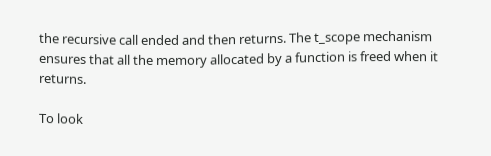the recursive call ended and then returns. The t_scope mechanism ensures that all the memory allocated by a function is freed when it returns.

To look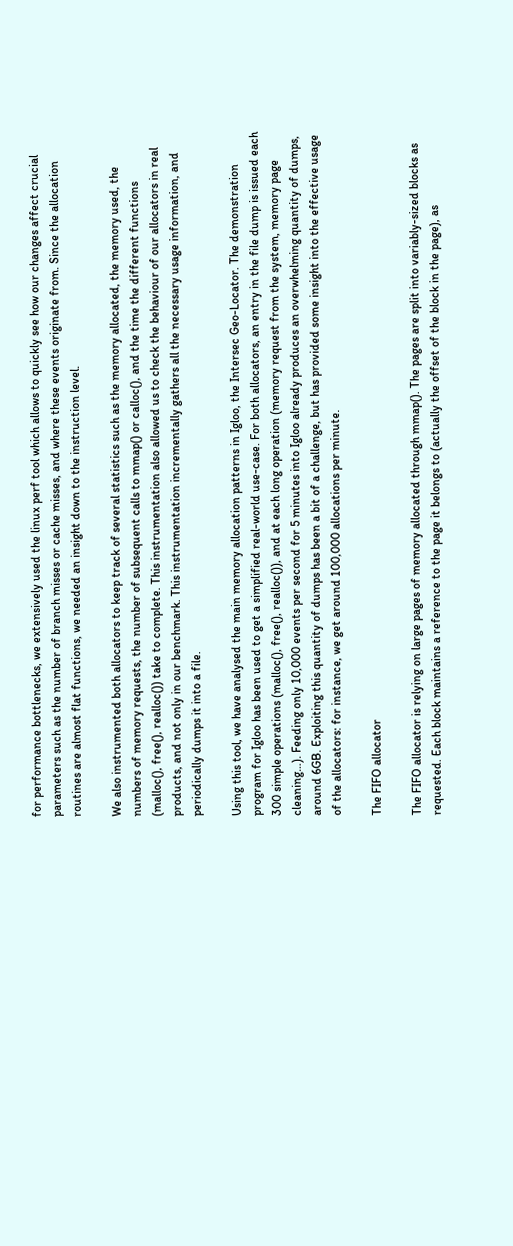for performance bottlenecks, we extensively used the linux perf tool which allows to quickly see how our changes affect crucial parameters such as the number of branch misses or cache misses, and where these events originate from. Since the allocation routines are almost flat functions, we needed an insight down to the instruction level.

We also instrumented both allocators to keep track of several statistics such as the memory allocated, the memory used, the numbers of memory requests, the number of subsequent calls to mmap() or calloc(), and the time the different functions (malloc(), free(), realloc()) take to complete. This instrumentation also allowed us to check the behaviour of our allocators in real products, and not only in our benchmark. This instrumentation incrementally gathers all the necessary usage information, and periodically dumps it into a file.

Using this tool, we have analysed the main memory allocation patterns in Igloo, the Intersec Geo-Locator. The demonstration program for Igloo has been used to get a simplified real-world use-case. For both allocators, an entry in the file dump is issued each 300 simple operations (malloc(), free(), realloc()), and at each long operation (memory request from the system, memory page cleaning…). Feeding only 10,000 events per second for 5 minutes into Igloo already produces an overwhelming quantity of dumps, around 6GB. Exploiting this quantity of dumps has been a bit of a challenge, but has provided some insight into the effective usage of the allocators: for instance, we get around 100,000 allocations per minute.

The FIFO allocator

The FIFO allocator is relying on large pages of memory allocated through mmap(). The pages are split into variably-sized blocks as requested. Each block maintains a reference to the page it belongs to (actually the offset of the block in the page), as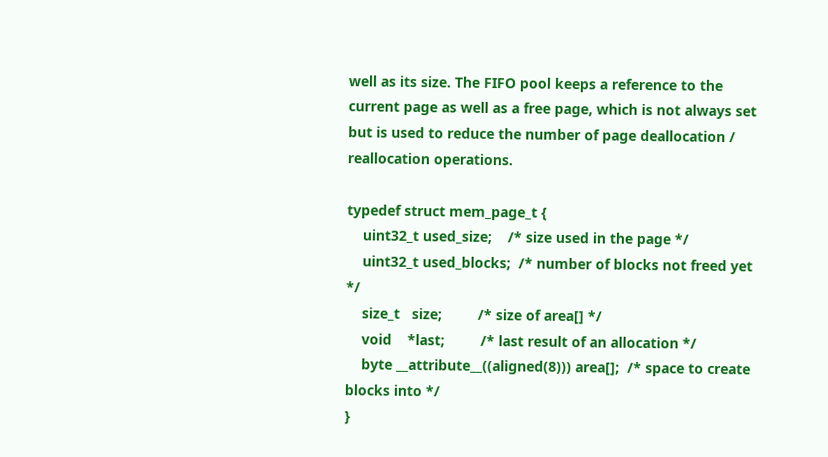well as its size. The FIFO pool keeps a reference to the current page as well as a free page, which is not always set but is used to reduce the number of page deallocation / reallocation operations.

typedef struct mem_page_t {
    uint32_t used_size;    /* size used in the page */
    uint32_t used_blocks;  /* number of blocks not freed yet */
    size_t   size;         /* size of area[] */
    void    *last;         /* last result of an allocation */
    byte __attribute__((aligned(8))) area[];  /* space to create blocks into */
}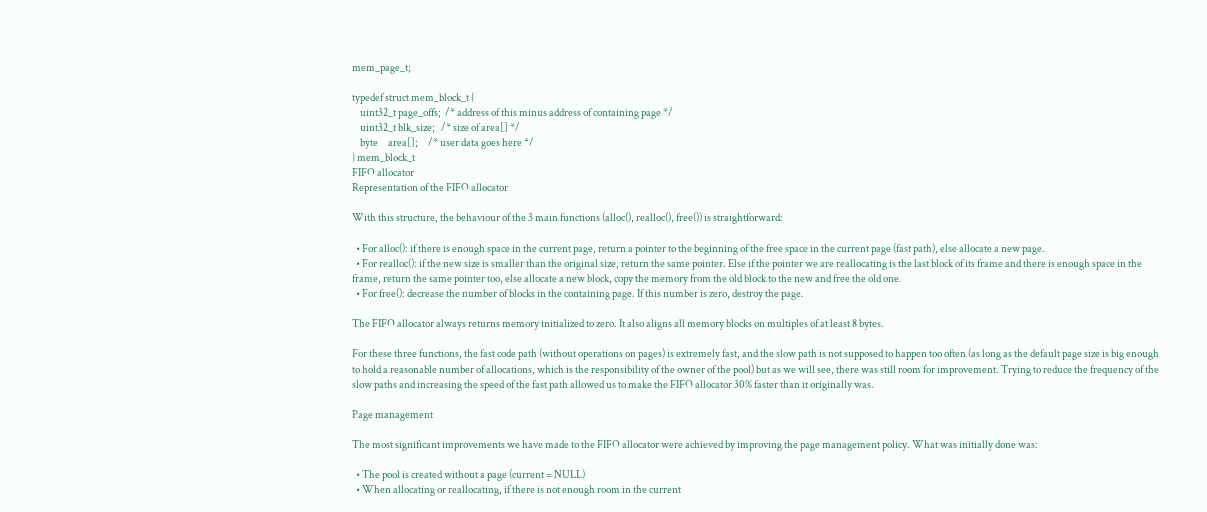mem_page_t;

typedef struct mem_block_t {
    uint32_t page_offs;  /* address of this minus address of containing page */
    uint32_t blk_size;   /* size of area[] */
    byte     area[];     /* user data goes here */
} mem_block_t
FIFO allocator
Representation of the FIFO allocator

With this structure, the behaviour of the 3 main functions (alloc(), realloc(), free()) is straightforward:

  • For alloc(): if there is enough space in the current page, return a pointer to the beginning of the free space in the current page (fast path), else allocate a new page.
  • For realloc(): if the new size is smaller than the original size, return the same pointer. Else if the pointer we are reallocating is the last block of its frame and there is enough space in the frame, return the same pointer too, else allocate a new block, copy the memory from the old block to the new and free the old one.
  • For free(): decrease the number of blocks in the containing page. If this number is zero, destroy the page.

The FIFO allocator always returns memory initialized to zero. It also aligns all memory blocks on multiples of at least 8 bytes.

For these three functions, the fast code path (without operations on pages) is extremely fast, and the slow path is not supposed to happen too often (as long as the default page size is big enough to hold a reasonable number of allocations, which is the responsibility of the owner of the pool) but as we will see, there was still room for improvement. Trying to reduce the frequency of the slow paths and increasing the speed of the fast path allowed us to make the FIFO allocator 30% faster than it originally was.

Page management

The most significant improvements we have made to the FIFO allocator were achieved by improving the page management policy. What was initially done was:

  • The pool is created without a page (current = NULL)
  • When allocating or reallocating, if there is not enough room in the current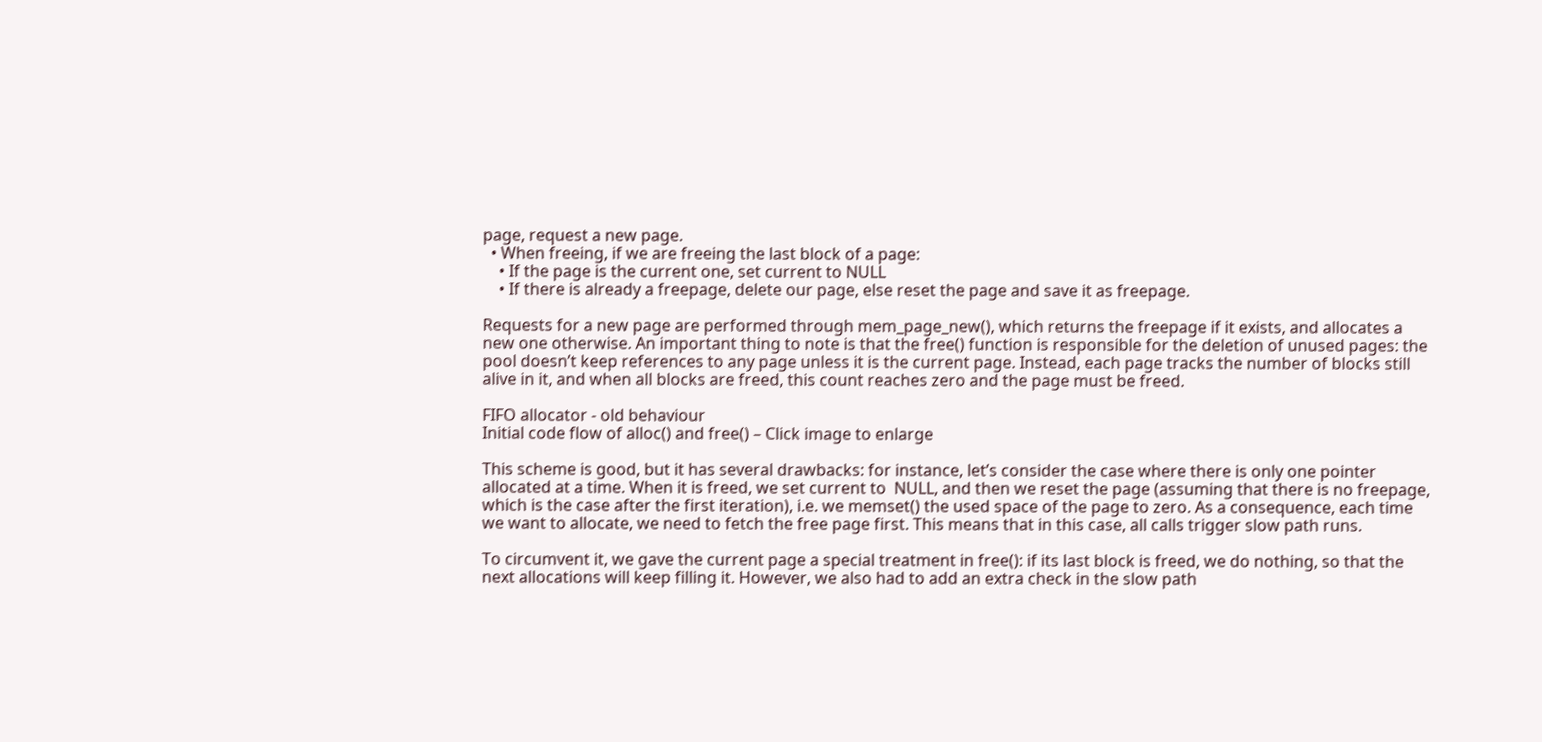page, request a new page.
  • When freeing, if we are freeing the last block of a page:
    • If the page is the current one, set current to NULL
    • If there is already a freepage, delete our page, else reset the page and save it as freepage.

Requests for a new page are performed through mem_page_new(), which returns the freepage if it exists, and allocates a new one otherwise. An important thing to note is that the free() function is responsible for the deletion of unused pages: the pool doesn’t keep references to any page unless it is the current page. Instead, each page tracks the number of blocks still alive in it, and when all blocks are freed, this count reaches zero and the page must be freed.

FIFO allocator - old behaviour
Initial code flow of alloc() and free() – Click image to enlarge

This scheme is good, but it has several drawbacks: for instance, let’s consider the case where there is only one pointer allocated at a time. When it is freed, we set current to  NULL, and then we reset the page (assuming that there is no freepage, which is the case after the first iteration), i.e. we memset() the used space of the page to zero. As a consequence, each time we want to allocate, we need to fetch the free page first. This means that in this case, all calls trigger slow path runs.

To circumvent it, we gave the current page a special treatment in free(): if its last block is freed, we do nothing, so that the next allocations will keep filling it. However, we also had to add an extra check in the slow path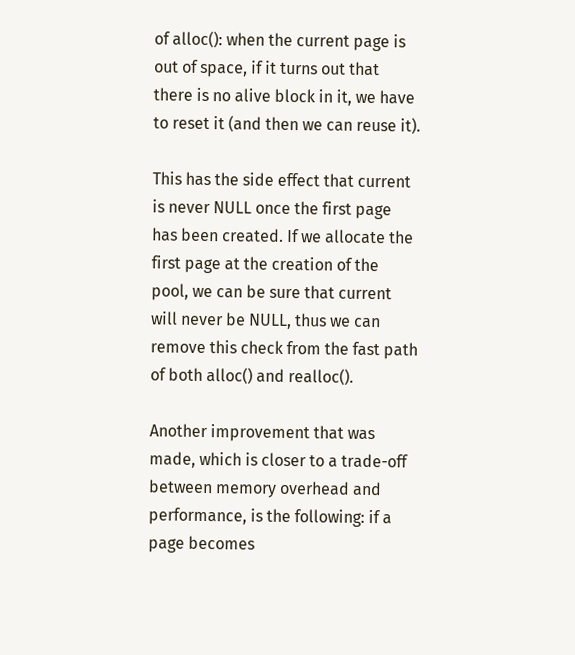of alloc(): when the current page is out of space, if it turns out that there is no alive block in it, we have to reset it (and then we can reuse it).

This has the side effect that current is never NULL once the first page has been created. If we allocate the first page at the creation of the pool, we can be sure that current will never be NULL, thus we can remove this check from the fast path of both alloc() and realloc().

Another improvement that was made, which is closer to a trade-off between memory overhead and performance, is the following: if a page becomes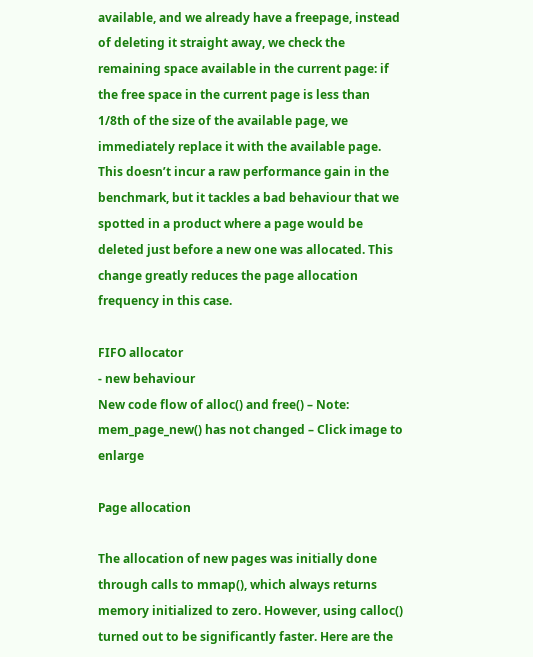available, and we already have a freepage, instead of deleting it straight away, we check the remaining space available in the current page: if the free space in the current page is less than 1/8th of the size of the available page, we immediately replace it with the available page. This doesn’t incur a raw performance gain in the benchmark, but it tackles a bad behaviour that we spotted in a product where a page would be deleted just before a new one was allocated. This change greatly reduces the page allocation frequency in this case.

FIFO allocator
- new behaviour
New code flow of alloc() and free() – Note: mem_page_new() has not changed – Click image to enlarge

Page allocation

The allocation of new pages was initially done through calls to mmap(), which always returns memory initialized to zero. However, using calloc() turned out to be significantly faster. Here are the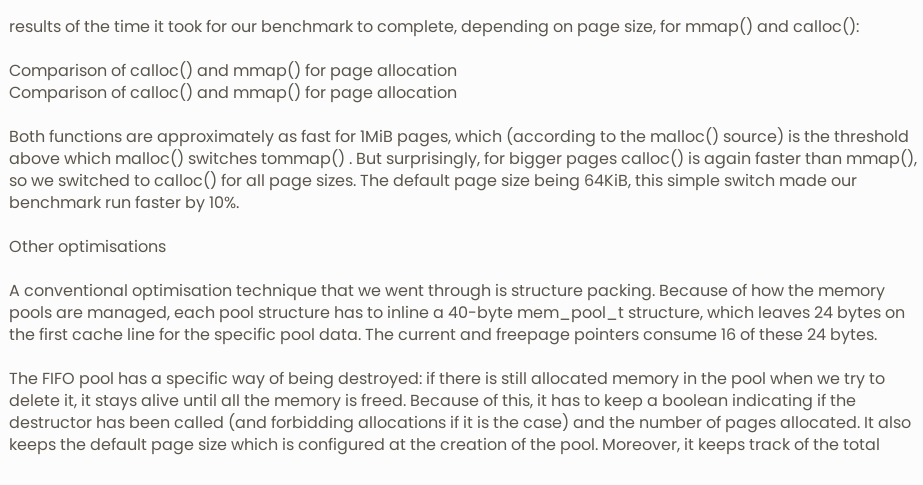results of the time it took for our benchmark to complete, depending on page size, for mmap() and calloc():

Comparison of calloc() and mmap() for page allocation
Comparison of calloc() and mmap() for page allocation

Both functions are approximately as fast for 1MiB pages, which (according to the malloc() source) is the threshold above which malloc() switches tommap() . But surprisingly, for bigger pages calloc() is again faster than mmap(), so we switched to calloc() for all page sizes. The default page size being 64KiB, this simple switch made our benchmark run faster by 10%.

Other optimisations

A conventional optimisation technique that we went through is structure packing. Because of how the memory pools are managed, each pool structure has to inline a 40-byte mem_pool_t structure, which leaves 24 bytes on the first cache line for the specific pool data. The current and freepage pointers consume 16 of these 24 bytes.

The FIFO pool has a specific way of being destroyed: if there is still allocated memory in the pool when we try to delete it, it stays alive until all the memory is freed. Because of this, it has to keep a boolean indicating if the destructor has been called (and forbidding allocations if it is the case) and the number of pages allocated. It also keeps the default page size which is configured at the creation of the pool. Moreover, it keeps track of the total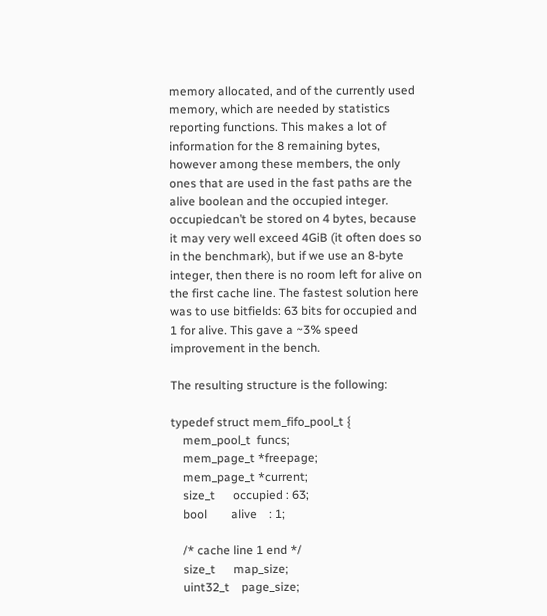memory allocated, and of the currently used memory, which are needed by statistics reporting functions. This makes a lot of information for the 8 remaining bytes, however among these members, the only ones that are used in the fast paths are the alive boolean and the occupied integer. occupiedcan’t be stored on 4 bytes, because it may very well exceed 4GiB (it often does so in the benchmark), but if we use an 8-byte integer, then there is no room left for alive on the first cache line. The fastest solution here was to use bitfields: 63 bits for occupied and 1 for alive. This gave a ~3% speed improvement in the bench.

The resulting structure is the following:

typedef struct mem_fifo_pool_t {
    mem_pool_t  funcs;
    mem_page_t *freepage;
    mem_page_t *current;
    size_t      occupied : 63;
    bool        alive    : 1;

    /* cache line 1 end */
    size_t      map_size;
    uint32_t    page_size;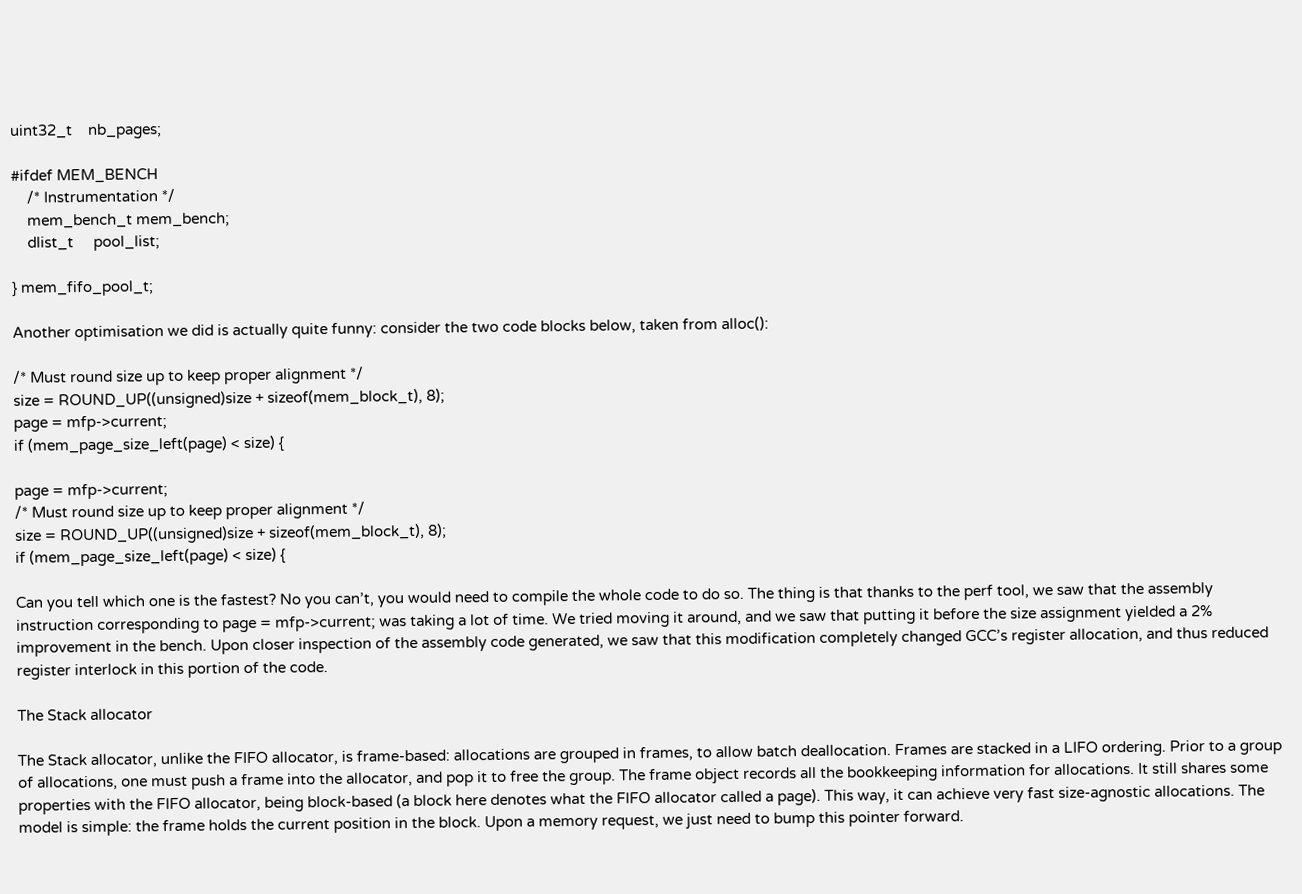uint32_t    nb_pages;

#ifdef MEM_BENCH
    /* Instrumentation */
    mem_bench_t mem_bench;
    dlist_t     pool_list;

} mem_fifo_pool_t;

Another optimisation we did is actually quite funny: consider the two code blocks below, taken from alloc():

/* Must round size up to keep proper alignment */
size = ROUND_UP((unsigned)size + sizeof(mem_block_t), 8);
page = mfp->current;
if (mem_page_size_left(page) < size) {

page = mfp->current;
/* Must round size up to keep proper alignment */
size = ROUND_UP((unsigned)size + sizeof(mem_block_t), 8);
if (mem_page_size_left(page) < size) {

Can you tell which one is the fastest? No you can’t, you would need to compile the whole code to do so. The thing is that thanks to the perf tool, we saw that the assembly instruction corresponding to page = mfp->current; was taking a lot of time. We tried moving it around, and we saw that putting it before the size assignment yielded a 2% improvement in the bench. Upon closer inspection of the assembly code generated, we saw that this modification completely changed GCC’s register allocation, and thus reduced register interlock in this portion of the code.

The Stack allocator

The Stack allocator, unlike the FIFO allocator, is frame-based: allocations are grouped in frames, to allow batch deallocation. Frames are stacked in a LIFO ordering. Prior to a group of allocations, one must push a frame into the allocator, and pop it to free the group. The frame object records all the bookkeeping information for allocations. It still shares some properties with the FIFO allocator, being block-based (a block here denotes what the FIFO allocator called a page). This way, it can achieve very fast size-agnostic allocations. The model is simple: the frame holds the current position in the block. Upon a memory request, we just need to bump this pointer forward.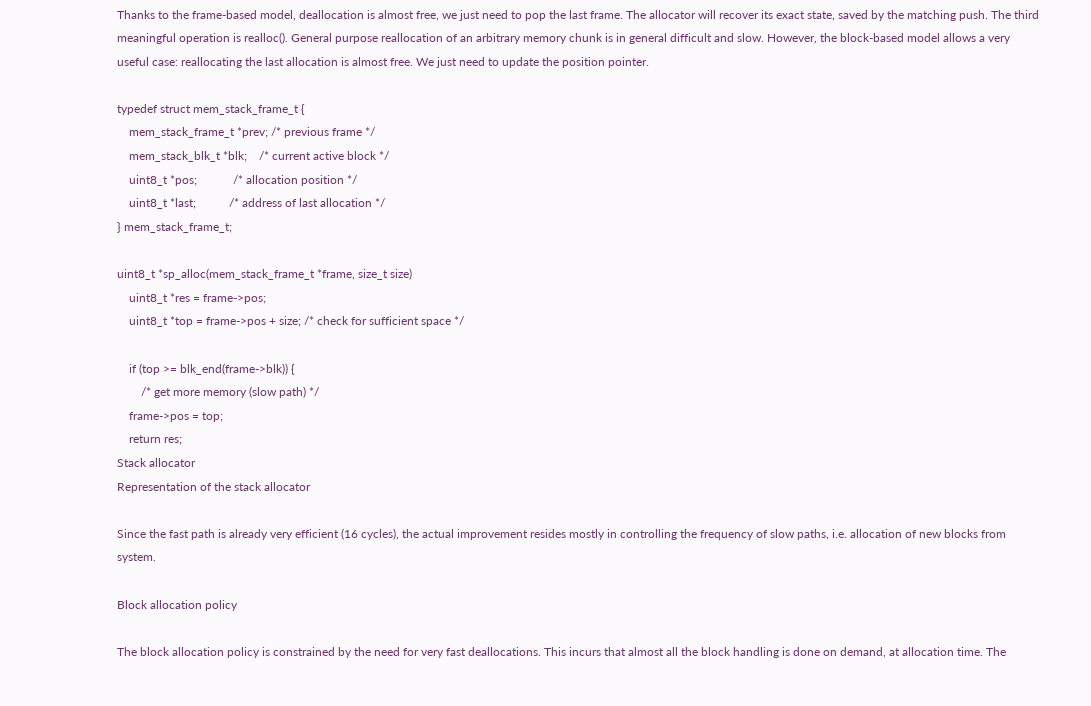Thanks to the frame-based model, deallocation is almost free, we just need to pop the last frame. The allocator will recover its exact state, saved by the matching push. The third meaningful operation is realloc(). General purpose reallocation of an arbitrary memory chunk is in general difficult and slow. However, the block-based model allows a very useful case: reallocating the last allocation is almost free. We just need to update the position pointer.

typedef struct mem_stack_frame_t {
    mem_stack_frame_t *prev; /* previous frame */
    mem_stack_blk_t *blk;    /* current active block */
    uint8_t *pos;            /* allocation position */
    uint8_t *last;           /* address of last allocation */
} mem_stack_frame_t;

uint8_t *sp_alloc(mem_stack_frame_t *frame, size_t size)
    uint8_t *res = frame->pos;
    uint8_t *top = frame->pos + size; /* check for sufficient space */

    if (top >= blk_end(frame->blk)) {
        /* get more memory (slow path) */
    frame->pos = top;
    return res;
Stack allocator
Representation of the stack allocator

Since the fast path is already very efficient (16 cycles), the actual improvement resides mostly in controlling the frequency of slow paths, i.e. allocation of new blocks from system.

Block allocation policy

The block allocation policy is constrained by the need for very fast deallocations. This incurs that almost all the block handling is done on demand, at allocation time. The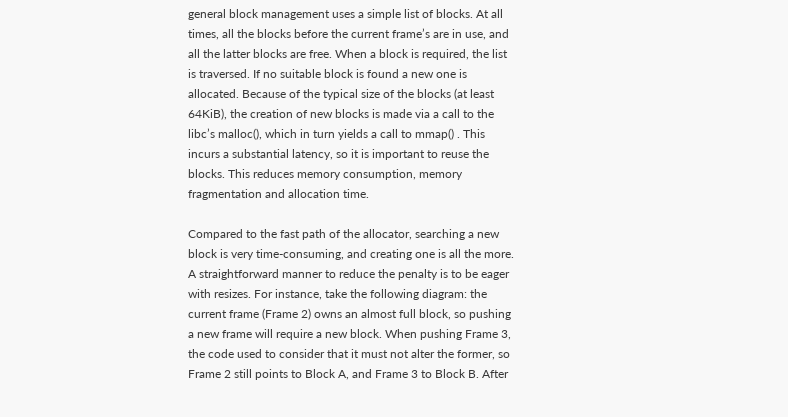general block management uses a simple list of blocks. At all times, all the blocks before the current frame’s are in use, and all the latter blocks are free. When a block is required, the list is traversed. If no suitable block is found a new one is allocated. Because of the typical size of the blocks (at least 64KiB), the creation of new blocks is made via a call to the libc’s malloc(), which in turn yields a call to mmap() . This incurs a substantial latency, so it is important to reuse the blocks. This reduces memory consumption, memory fragmentation and allocation time.

Compared to the fast path of the allocator, searching a new block is very time-consuming, and creating one is all the more. A straightforward manner to reduce the penalty is to be eager with resizes. For instance, take the following diagram: the current frame (Frame 2) owns an almost full block, so pushing a new frame will require a new block. When pushing Frame 3, the code used to consider that it must not alter the former, so Frame 2 still points to Block A, and Frame 3 to Block B. After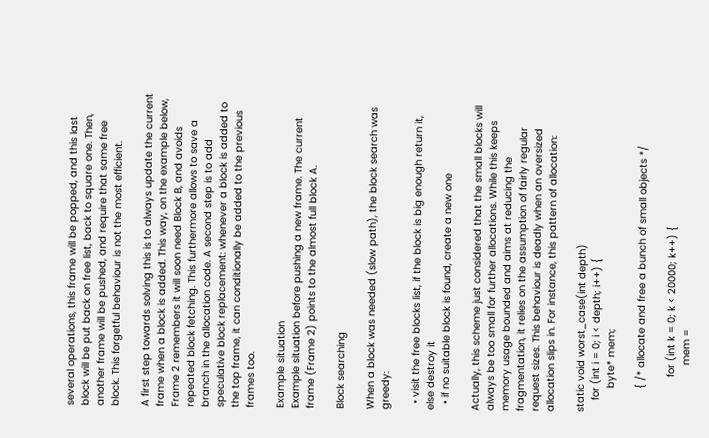several operations, this frame will be popped, and this last block will be put back on free list, back to square one. Then, another frame will be pushed, and require that same free block. This forgetful behaviour is not the most efficient.

A first step towards solving this is to always update the current frame when a block is added. This way, on the example below, Frame 2 remembers it will soon need Block B, and avoids repeated block fetching. This furthermore allows to save a branch in the allocation code. A second step is to add speculative block replacement: whenever a block is added to the top frame, it can conditionally be added to the previous frames too.

Example situation
Example situation before pushing a new frame. The current frame (Frame 2) points to the almost full block A.

Block searching

When a block was needed (slow path), the block search was greedy:

  • visit the free blocks list, if the block is big enough return it, else destroy it
  • if no suitable block is found, create a new one

Actually, this scheme just considered that the small blocks will always be too small for further allocations. While this keeps memory usage bounded and aims at reducing the fragmentation, it relies on the assumption of fairly regular request sizes. This behaviour is deadly when an oversized allocation slips in. For instance, this pattern of allocation:

static void worst_case(int depth)
    for (int i = 0; i < depth; i++) {
        byte* mem;

        { /* allocate and free a bunch of small objects */

            for (int k = 0; k < 20000; k++) {
                mem =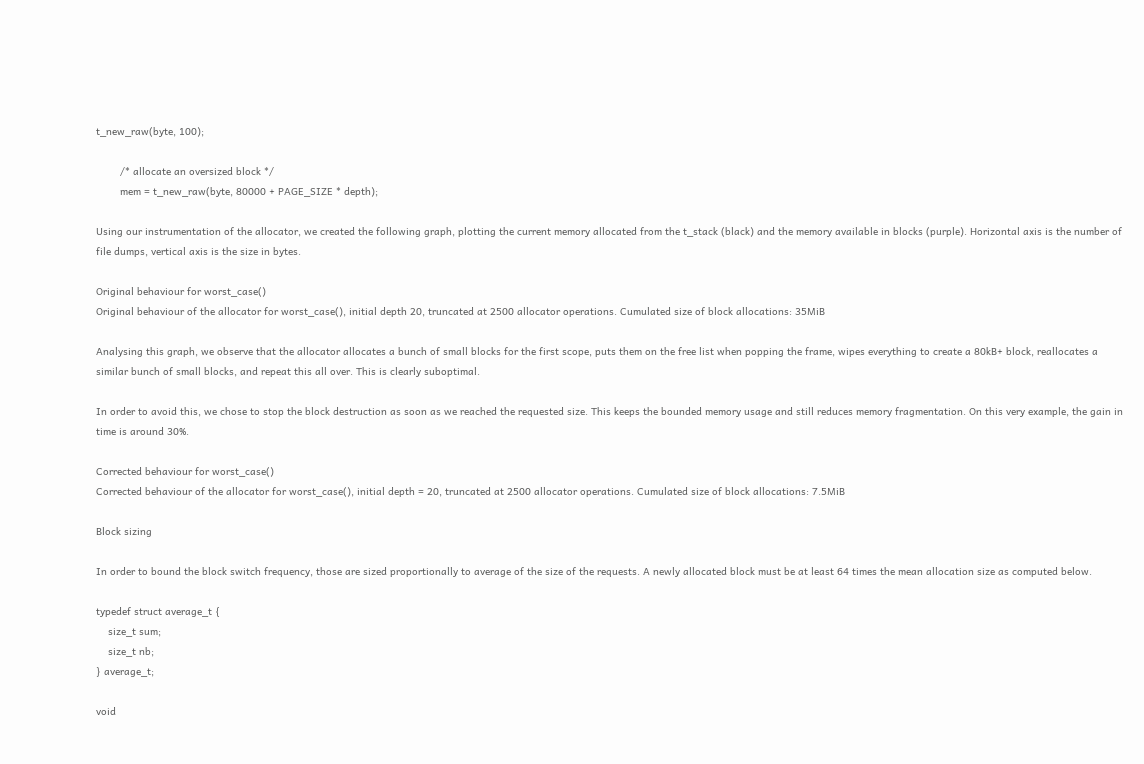t_new_raw(byte, 100);

        /* allocate an oversized block */
        mem = t_new_raw(byte, 80000 + PAGE_SIZE * depth);

Using our instrumentation of the allocator, we created the following graph, plotting the current memory allocated from the t_stack (black) and the memory available in blocks (purple). Horizontal axis is the number of file dumps, vertical axis is the size in bytes.

Original behaviour for worst_case()
Original behaviour of the allocator for worst_case(), initial depth 20, truncated at 2500 allocator operations. Cumulated size of block allocations: 35MiB

Analysing this graph, we observe that the allocator allocates a bunch of small blocks for the first scope, puts them on the free list when popping the frame, wipes everything to create a 80kB+ block, reallocates a similar bunch of small blocks, and repeat this all over. This is clearly suboptimal.

In order to avoid this, we chose to stop the block destruction as soon as we reached the requested size. This keeps the bounded memory usage and still reduces memory fragmentation. On this very example, the gain in time is around 30%.

Corrected behaviour for worst_case()
Corrected behaviour of the allocator for worst_case(), initial depth = 20, truncated at 2500 allocator operations. Cumulated size of block allocations: 7.5MiB

Block sizing

In order to bound the block switch frequency, those are sized proportionally to average of the size of the requests. A newly allocated block must be at least 64 times the mean allocation size as computed below.

typedef struct average_t {
    size_t sum;
    size_t nb;
} average_t;

void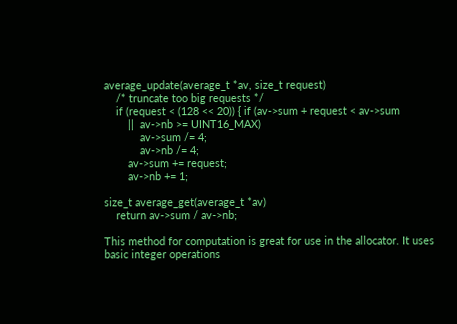average_update(average_t *av, size_t request)
    /* truncate too big requests */
    if (request < (128 << 20)) { if (av->sum + request < av->sum
        ||  av->nb >= UINT16_MAX)
            av->sum /= 4;
            av->nb /= 4;
        av->sum += request;
        av->nb += 1;

size_t average_get(average_t *av)
    return av->sum / av->nb;

This method for computation is great for use in the allocator. It uses basic integer operations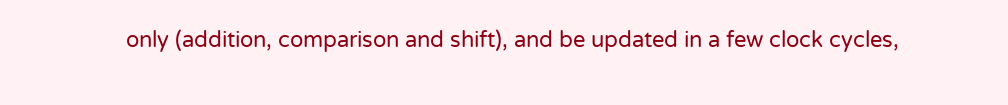only (addition, comparison and shift), and be updated in a few clock cycles,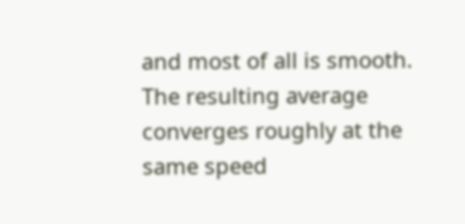and most of all is smooth. The resulting average converges roughly at the same speed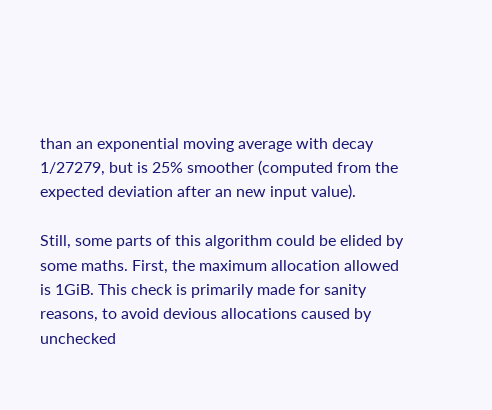than an exponential moving average with decay 1/27279, but is 25% smoother (computed from the expected deviation after an new input value).

Still, some parts of this algorithm could be elided by some maths. First, the maximum allocation allowed is 1GiB. This check is primarily made for sanity reasons, to avoid devious allocations caused by unchecked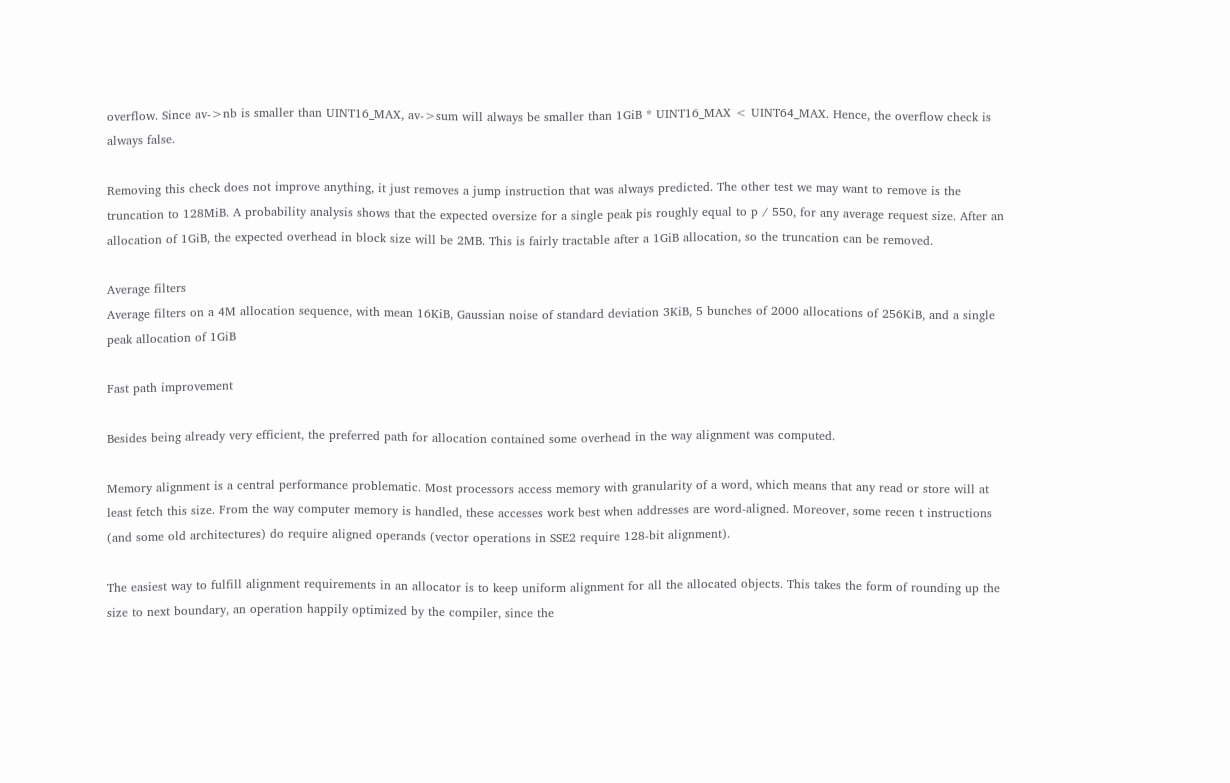overflow. Since av->nb is smaller than UINT16_MAX, av->sum will always be smaller than 1GiB * UINT16_MAX < UINT64_MAX. Hence, the overflow check is always false.

Removing this check does not improve anything, it just removes a jump instruction that was always predicted. The other test we may want to remove is the truncation to 128MiB. A probability analysis shows that the expected oversize for a single peak pis roughly equal to p / 550, for any average request size. After an allocation of 1GiB, the expected overhead in block size will be 2MB. This is fairly tractable after a 1GiB allocation, so the truncation can be removed.

Average filters
Average filters on a 4M allocation sequence, with mean 16KiB, Gaussian noise of standard deviation 3KiB, 5 bunches of 2000 allocations of 256KiB, and a single peak allocation of 1GiB

Fast path improvement

Besides being already very efficient, the preferred path for allocation contained some overhead in the way alignment was computed.

Memory alignment is a central performance problematic. Most processors access memory with granularity of a word, which means that any read or store will at least fetch this size. From the way computer memory is handled, these accesses work best when addresses are word-aligned. Moreover, some recen t instructions (and some old architectures) do require aligned operands (vector operations in SSE2 require 128-bit alignment).

The easiest way to fulfill alignment requirements in an allocator is to keep uniform alignment for all the allocated objects. This takes the form of rounding up the size to next boundary, an operation happily optimized by the compiler, since the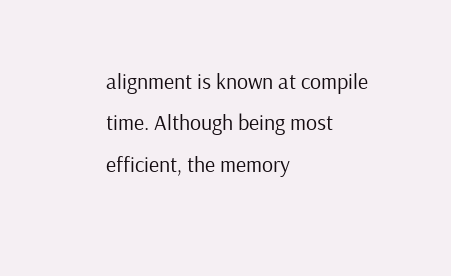alignment is known at compile time. Although being most efficient, the memory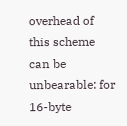overhead of this scheme can be unbearable: for 16-byte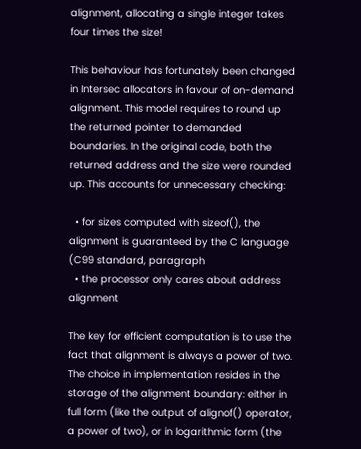alignment, allocating a single integer takes four times the size!

This behaviour has fortunately been changed in Intersec allocators in favour of on-demand alignment. This model requires to round up the returned pointer to demanded boundaries. In the original code, both the returned address and the size were rounded up. This accounts for unnecessary checking:

  • for sizes computed with sizeof(), the alignment is guaranteed by the C language (C99 standard, paragraph
  • the processor only cares about address alignment

The key for efficient computation is to use the fact that alignment is always a power of two. The choice in implementation resides in the storage of the alignment boundary: either in full form (like the output of alignof() operator, a power of two), or in logarithmic form (the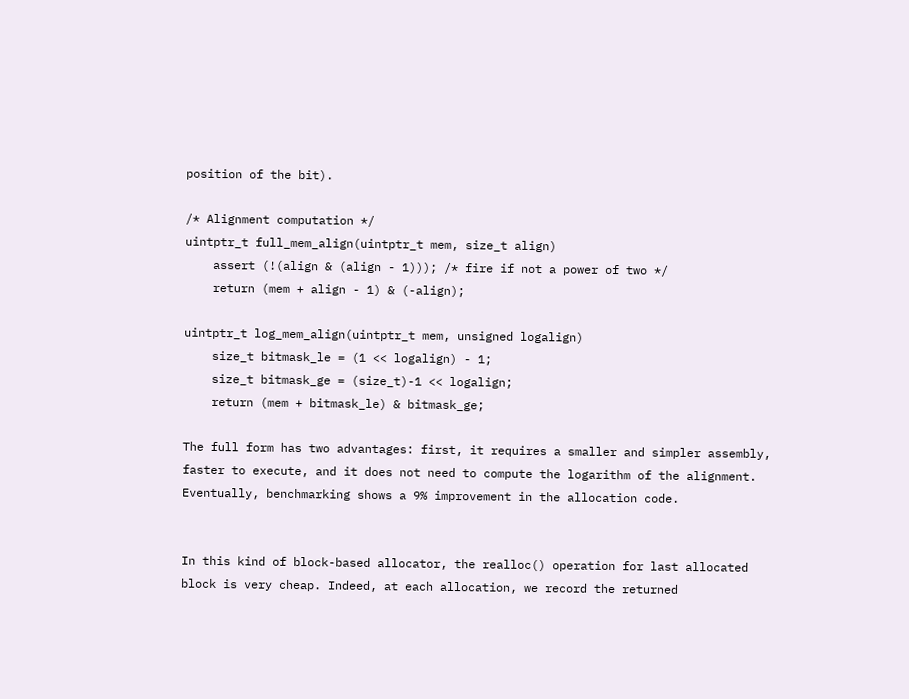position of the bit).

/* Alignment computation */
uintptr_t full_mem_align(uintptr_t mem, size_t align)
    assert (!(align & (align - 1))); /* fire if not a power of two */
    return (mem + align - 1) & (-align);

uintptr_t log_mem_align(uintptr_t mem, unsigned logalign)
    size_t bitmask_le = (1 << logalign) - 1;
    size_t bitmask_ge = (size_t)-1 << logalign;
    return (mem + bitmask_le) & bitmask_ge;

The full form has two advantages: first, it requires a smaller and simpler assembly, faster to execute, and it does not need to compute the logarithm of the alignment. Eventually, benchmarking shows a 9% improvement in the allocation code.


In this kind of block-based allocator, the realloc() operation for last allocated block is very cheap. Indeed, at each allocation, we record the returned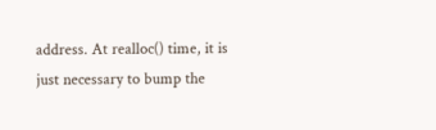address. At realloc() time, it is just necessary to bump the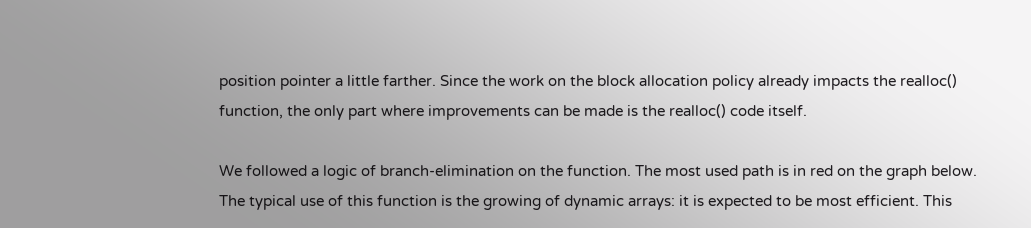position pointer a little farther. Since the work on the block allocation policy already impacts the realloc() function, the only part where improvements can be made is the realloc() code itself.

We followed a logic of branch-elimination on the function. The most used path is in red on the graph below. The typical use of this function is the growing of dynamic arrays: it is expected to be most efficient. This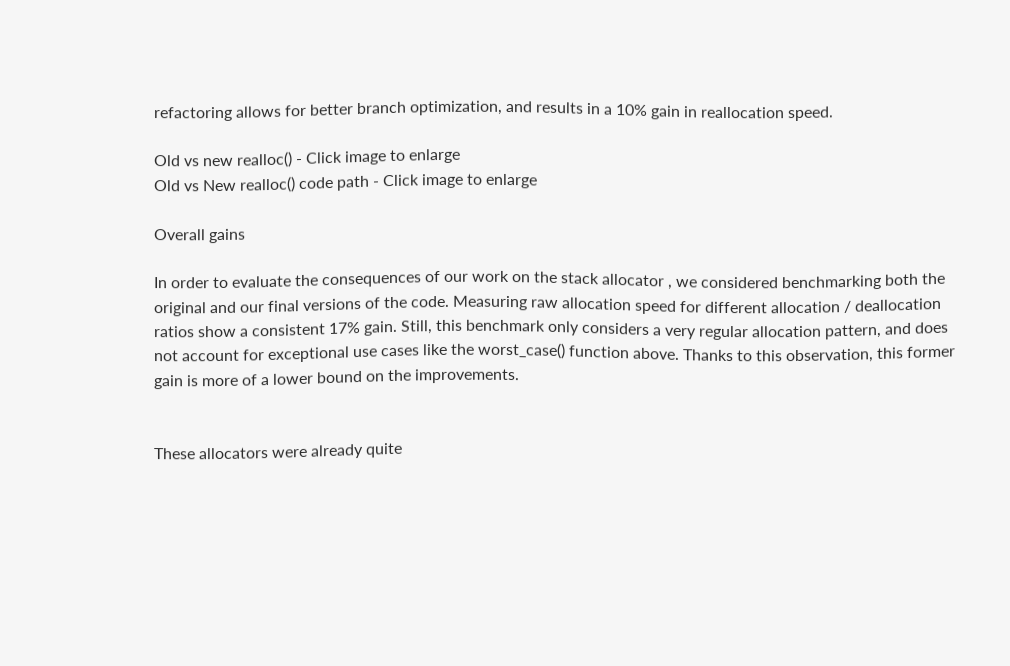refactoring allows for better branch optimization, and results in a 10% gain in reallocation speed.

Old vs new realloc() - Click image to enlarge
Old vs New realloc() code path - Click image to enlarge

Overall gains

In order to evaluate the consequences of our work on the stack allocator , we considered benchmarking both the original and our final versions of the code. Measuring raw allocation speed for different allocation / deallocation ratios show a consistent 17% gain. Still, this benchmark only considers a very regular allocation pattern, and does not account for exceptional use cases like the worst_case() function above. Thanks to this observation, this former gain is more of a lower bound on the improvements.


These allocators were already quite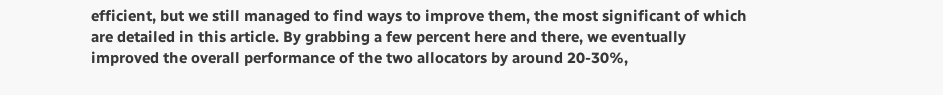efficient, but we still managed to find ways to improve them, the most significant of which are detailed in this article. By grabbing a few percent here and there, we eventually improved the overall performance of the two allocators by around 20-30%,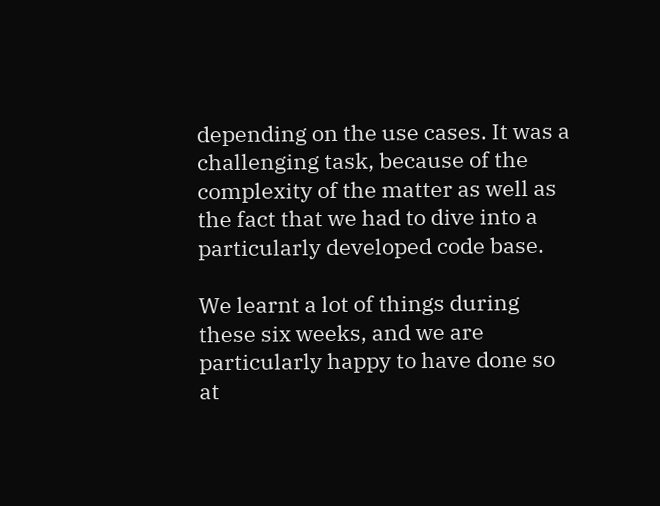depending on the use cases. It was a challenging task, because of the complexity of the matter as well as the fact that we had to dive into a particularly developed code base.

We learnt a lot of things during these six weeks, and we are particularly happy to have done so at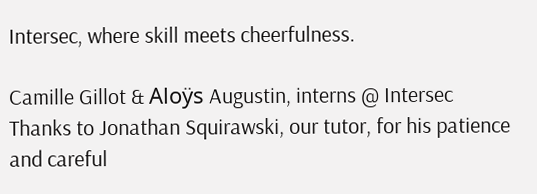Intersec, where skill meets cheerfulness.

Camille Gillot & Aloÿs Augustin, interns @ Intersec
Thanks to Jonathan Squirawski, our tutor, for his patience and careful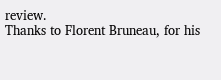review.
Thanks to Florent Bruneau, for his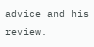advice and his review.